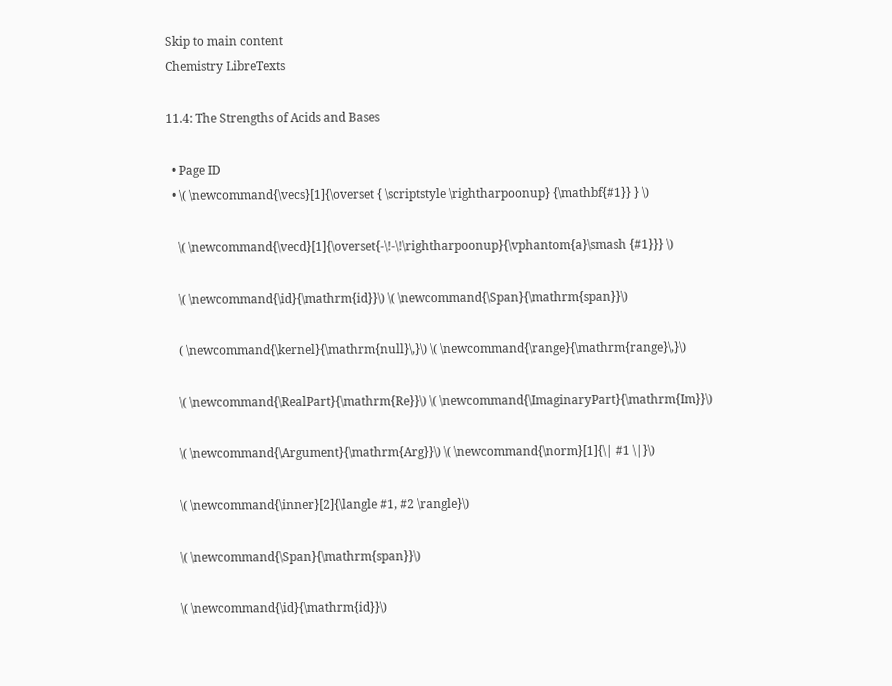Skip to main content
Chemistry LibreTexts

11.4: The Strengths of Acids and Bases

  • Page ID
  • \( \newcommand{\vecs}[1]{\overset { \scriptstyle \rightharpoonup} {\mathbf{#1}} } \)

    \( \newcommand{\vecd}[1]{\overset{-\!-\!\rightharpoonup}{\vphantom{a}\smash {#1}}} \)

    \( \newcommand{\id}{\mathrm{id}}\) \( \newcommand{\Span}{\mathrm{span}}\)

    ( \newcommand{\kernel}{\mathrm{null}\,}\) \( \newcommand{\range}{\mathrm{range}\,}\)

    \( \newcommand{\RealPart}{\mathrm{Re}}\) \( \newcommand{\ImaginaryPart}{\mathrm{Im}}\)

    \( \newcommand{\Argument}{\mathrm{Arg}}\) \( \newcommand{\norm}[1]{\| #1 \|}\)

    \( \newcommand{\inner}[2]{\langle #1, #2 \rangle}\)

    \( \newcommand{\Span}{\mathrm{span}}\)

    \( \newcommand{\id}{\mathrm{id}}\)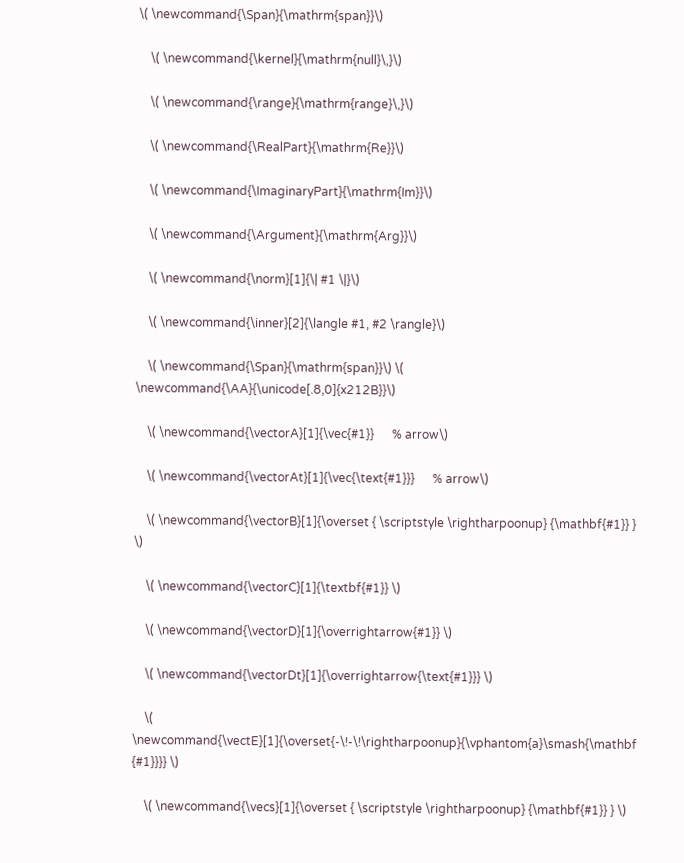\( \newcommand{\Span}{\mathrm{span}}\)

    \( \newcommand{\kernel}{\mathrm{null}\,}\)

    \( \newcommand{\range}{\mathrm{range}\,}\)

    \( \newcommand{\RealPart}{\mathrm{Re}}\)

    \( \newcommand{\ImaginaryPart}{\mathrm{Im}}\)

    \( \newcommand{\Argument}{\mathrm{Arg}}\)

    \( \newcommand{\norm}[1]{\| #1 \|}\)

    \( \newcommand{\inner}[2]{\langle #1, #2 \rangle}\)

    \( \newcommand{\Span}{\mathrm{span}}\) \( \newcommand{\AA}{\unicode[.8,0]{x212B}}\)

    \( \newcommand{\vectorA}[1]{\vec{#1}}      % arrow\)

    \( \newcommand{\vectorAt}[1]{\vec{\text{#1}}}      % arrow\)

    \( \newcommand{\vectorB}[1]{\overset { \scriptstyle \rightharpoonup} {\mathbf{#1}} } \)

    \( \newcommand{\vectorC}[1]{\textbf{#1}} \)

    \( \newcommand{\vectorD}[1]{\overrightarrow{#1}} \)

    \( \newcommand{\vectorDt}[1]{\overrightarrow{\text{#1}}} \)

    \( \newcommand{\vectE}[1]{\overset{-\!-\!\rightharpoonup}{\vphantom{a}\smash{\mathbf {#1}}}} \)

    \( \newcommand{\vecs}[1]{\overset { \scriptstyle \rightharpoonup} {\mathbf{#1}} } \)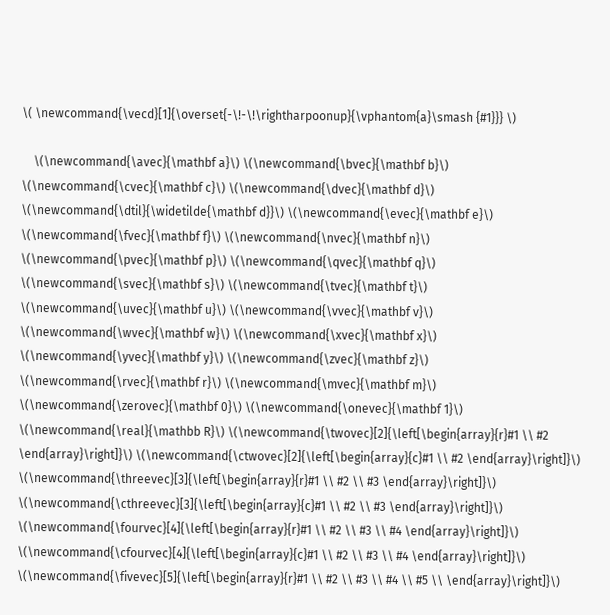\( \newcommand{\vecd}[1]{\overset{-\!-\!\rightharpoonup}{\vphantom{a}\smash {#1}}} \)

    \(\newcommand{\avec}{\mathbf a}\) \(\newcommand{\bvec}{\mathbf b}\) \(\newcommand{\cvec}{\mathbf c}\) \(\newcommand{\dvec}{\mathbf d}\) \(\newcommand{\dtil}{\widetilde{\mathbf d}}\) \(\newcommand{\evec}{\mathbf e}\) \(\newcommand{\fvec}{\mathbf f}\) \(\newcommand{\nvec}{\mathbf n}\) \(\newcommand{\pvec}{\mathbf p}\) \(\newcommand{\qvec}{\mathbf q}\) \(\newcommand{\svec}{\mathbf s}\) \(\newcommand{\tvec}{\mathbf t}\) \(\newcommand{\uvec}{\mathbf u}\) \(\newcommand{\vvec}{\mathbf v}\) \(\newcommand{\wvec}{\mathbf w}\) \(\newcommand{\xvec}{\mathbf x}\) \(\newcommand{\yvec}{\mathbf y}\) \(\newcommand{\zvec}{\mathbf z}\) \(\newcommand{\rvec}{\mathbf r}\) \(\newcommand{\mvec}{\mathbf m}\) \(\newcommand{\zerovec}{\mathbf 0}\) \(\newcommand{\onevec}{\mathbf 1}\) \(\newcommand{\real}{\mathbb R}\) \(\newcommand{\twovec}[2]{\left[\begin{array}{r}#1 \\ #2 \end{array}\right]}\) \(\newcommand{\ctwovec}[2]{\left[\begin{array}{c}#1 \\ #2 \end{array}\right]}\) \(\newcommand{\threevec}[3]{\left[\begin{array}{r}#1 \\ #2 \\ #3 \end{array}\right]}\) \(\newcommand{\cthreevec}[3]{\left[\begin{array}{c}#1 \\ #2 \\ #3 \end{array}\right]}\) \(\newcommand{\fourvec}[4]{\left[\begin{array}{r}#1 \\ #2 \\ #3 \\ #4 \end{array}\right]}\) \(\newcommand{\cfourvec}[4]{\left[\begin{array}{c}#1 \\ #2 \\ #3 \\ #4 \end{array}\right]}\) \(\newcommand{\fivevec}[5]{\left[\begin{array}{r}#1 \\ #2 \\ #3 \\ #4 \\ #5 \\ \end{array}\right]}\)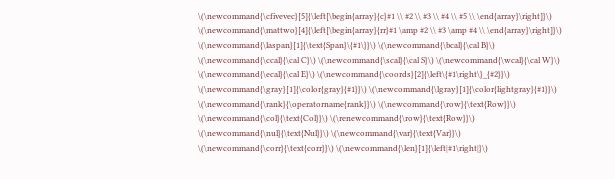\(\newcommand{\cfivevec}[5]{\left[\begin{array}{c}#1 \\ #2 \\ #3 \\ #4 \\ #5 \\ \end{array}\right]}\) \(\newcommand{\mattwo}[4]{\left[\begin{array}{rr}#1 \amp #2 \\ #3 \amp #4 \\ \end{array}\right]}\) \(\newcommand{\laspan}[1]{\text{Span}\{#1\}}\) \(\newcommand{\bcal}{\cal B}\) \(\newcommand{\ccal}{\cal C}\) \(\newcommand{\scal}{\cal S}\) \(\newcommand{\wcal}{\cal W}\) \(\newcommand{\ecal}{\cal E}\) \(\newcommand{\coords}[2]{\left\{#1\right\}_{#2}}\) \(\newcommand{\gray}[1]{\color{gray}{#1}}\) \(\newcommand{\lgray}[1]{\color{lightgray}{#1}}\) \(\newcommand{\rank}{\operatorname{rank}}\) \(\newcommand{\row}{\text{Row}}\) \(\newcommand{\col}{\text{Col}}\) \(\renewcommand{\row}{\text{Row}}\) \(\newcommand{\nul}{\text{Nul}}\) \(\newcommand{\var}{\text{Var}}\) \(\newcommand{\corr}{\text{corr}}\) \(\newcommand{\len}[1]{\left|#1\right|}\)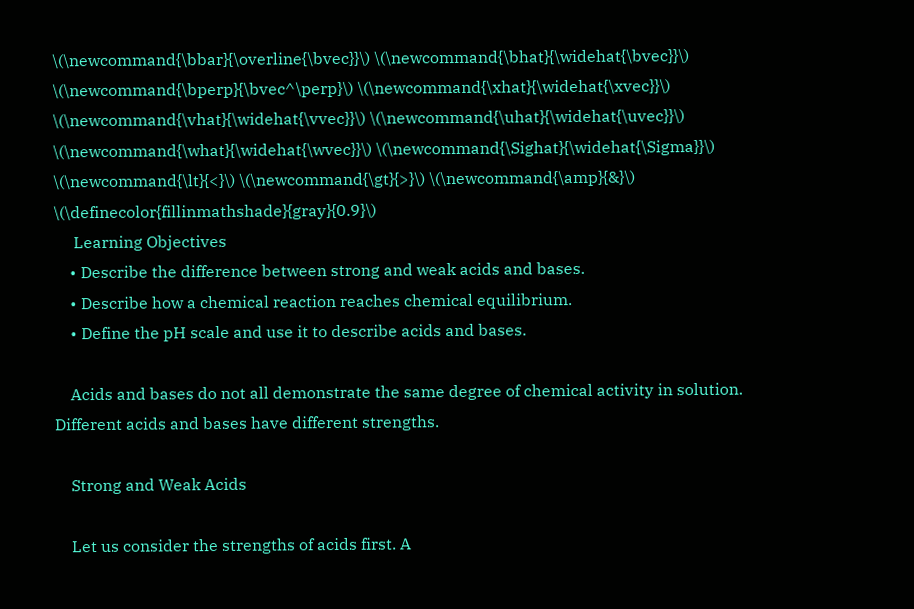\(\newcommand{\bbar}{\overline{\bvec}}\) \(\newcommand{\bhat}{\widehat{\bvec}}\) \(\newcommand{\bperp}{\bvec^\perp}\) \(\newcommand{\xhat}{\widehat{\xvec}}\) \(\newcommand{\vhat}{\widehat{\vvec}}\) \(\newcommand{\uhat}{\widehat{\uvec}}\) \(\newcommand{\what}{\widehat{\wvec}}\) \(\newcommand{\Sighat}{\widehat{\Sigma}}\) \(\newcommand{\lt}{<}\) \(\newcommand{\gt}{>}\) \(\newcommand{\amp}{&}\) \(\definecolor{fillinmathshade}{gray}{0.9}\)
     Learning Objectives
    • Describe the difference between strong and weak acids and bases.
    • Describe how a chemical reaction reaches chemical equilibrium.
    • Define the pH scale and use it to describe acids and bases.

    Acids and bases do not all demonstrate the same degree of chemical activity in solution. Different acids and bases have different strengths.

    Strong and Weak Acids

    Let us consider the strengths of acids first. A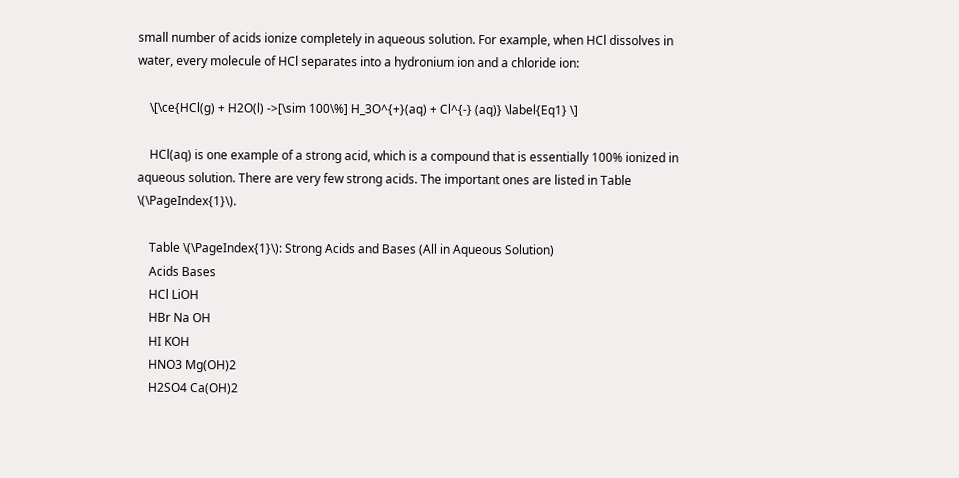small number of acids ionize completely in aqueous solution. For example, when HCl dissolves in water, every molecule of HCl separates into a hydronium ion and a chloride ion:

    \[\ce{HCl(g) + H2O(l) ->[\sim 100\%] H_3O^{+}(aq) + Cl^{-} (aq)} \label{Eq1} \]

    HCl(aq) is one example of a strong acid, which is a compound that is essentially 100% ionized in aqueous solution. There are very few strong acids. The important ones are listed in Table \(\PageIndex{1}\).

    Table \(\PageIndex{1}\): Strong Acids and Bases (All in Aqueous Solution)
    Acids Bases
    HCl LiOH
    HBr Na OH
    HI KOH
    HNO3 Mg(OH)2
    H2SO4 Ca(OH)2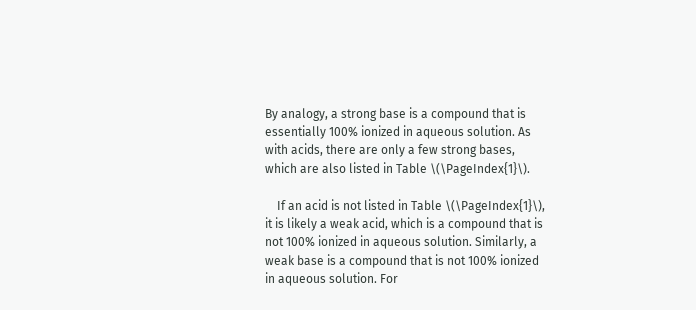By analogy, a strong base is a compound that is essentially 100% ionized in aqueous solution. As with acids, there are only a few strong bases, which are also listed in Table \(\PageIndex{1}\).

    If an acid is not listed in Table \(\PageIndex{1}\), it is likely a weak acid, which is a compound that is not 100% ionized in aqueous solution. Similarly, a weak base is a compound that is not 100% ionized in aqueous solution. For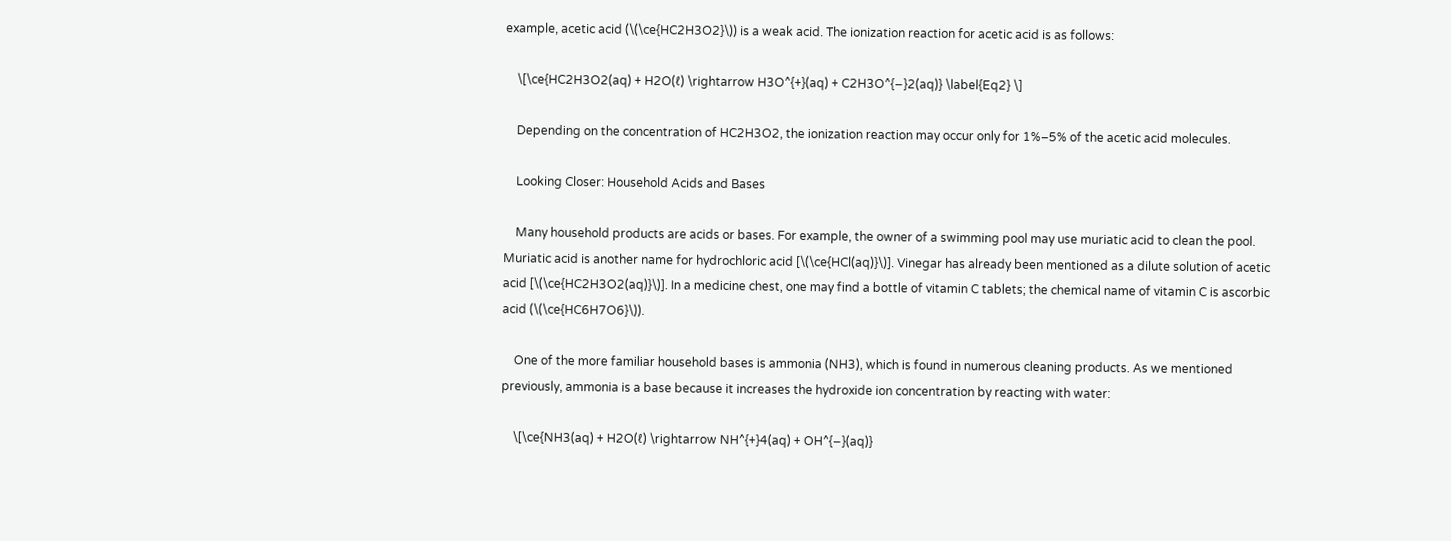example, acetic acid (\(\ce{HC2H3O2}\)) is a weak acid. The ionization reaction for acetic acid is as follows:

    \[\ce{HC2H3O2(aq) + H2O(ℓ) \rightarrow H3O^{+}(aq) + C2H3O^{−}2(aq)} \label{Eq2} \]

    Depending on the concentration of HC2H3O2, the ionization reaction may occur only for 1%–5% of the acetic acid molecules.

    Looking Closer: Household Acids and Bases

    Many household products are acids or bases. For example, the owner of a swimming pool may use muriatic acid to clean the pool. Muriatic acid is another name for hydrochloric acid [\(\ce{HCl(aq)}\)]. Vinegar has already been mentioned as a dilute solution of acetic acid [\(\ce{HC2H3O2(aq)}\)]. In a medicine chest, one may find a bottle of vitamin C tablets; the chemical name of vitamin C is ascorbic acid (\(\ce{HC6H7O6}\)).

    One of the more familiar household bases is ammonia (NH3), which is found in numerous cleaning products. As we mentioned previously, ammonia is a base because it increases the hydroxide ion concentration by reacting with water:

    \[\ce{NH3(aq) + H2O(ℓ) \rightarrow NH^{+}4(aq) + OH^{−}(aq)}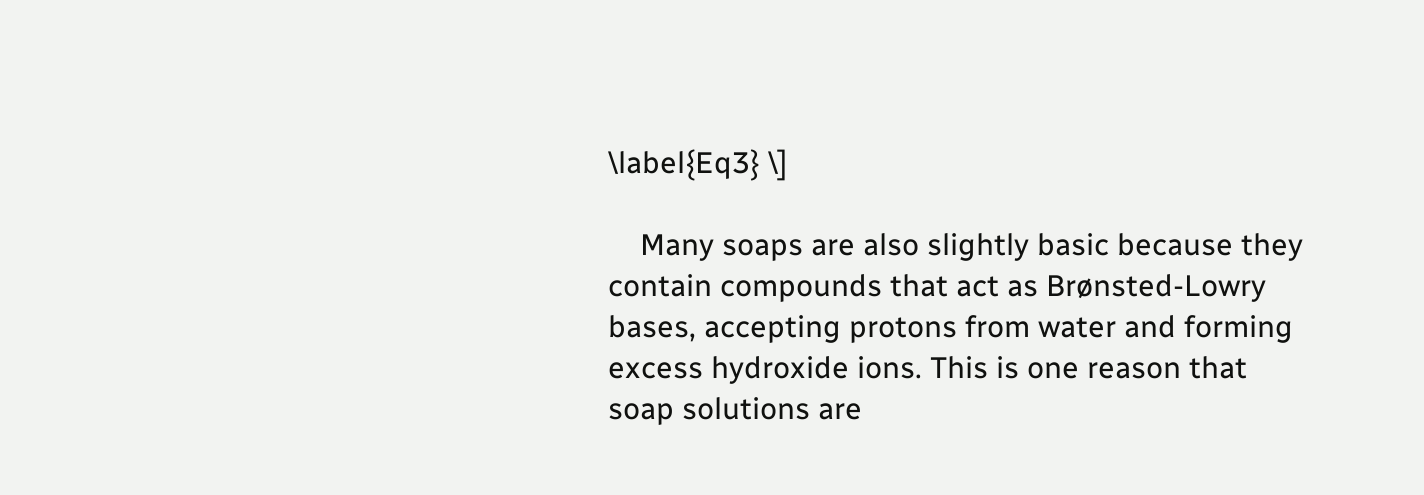\label{Eq3} \]

    Many soaps are also slightly basic because they contain compounds that act as Brønsted-Lowry bases, accepting protons from water and forming excess hydroxide ions. This is one reason that soap solutions are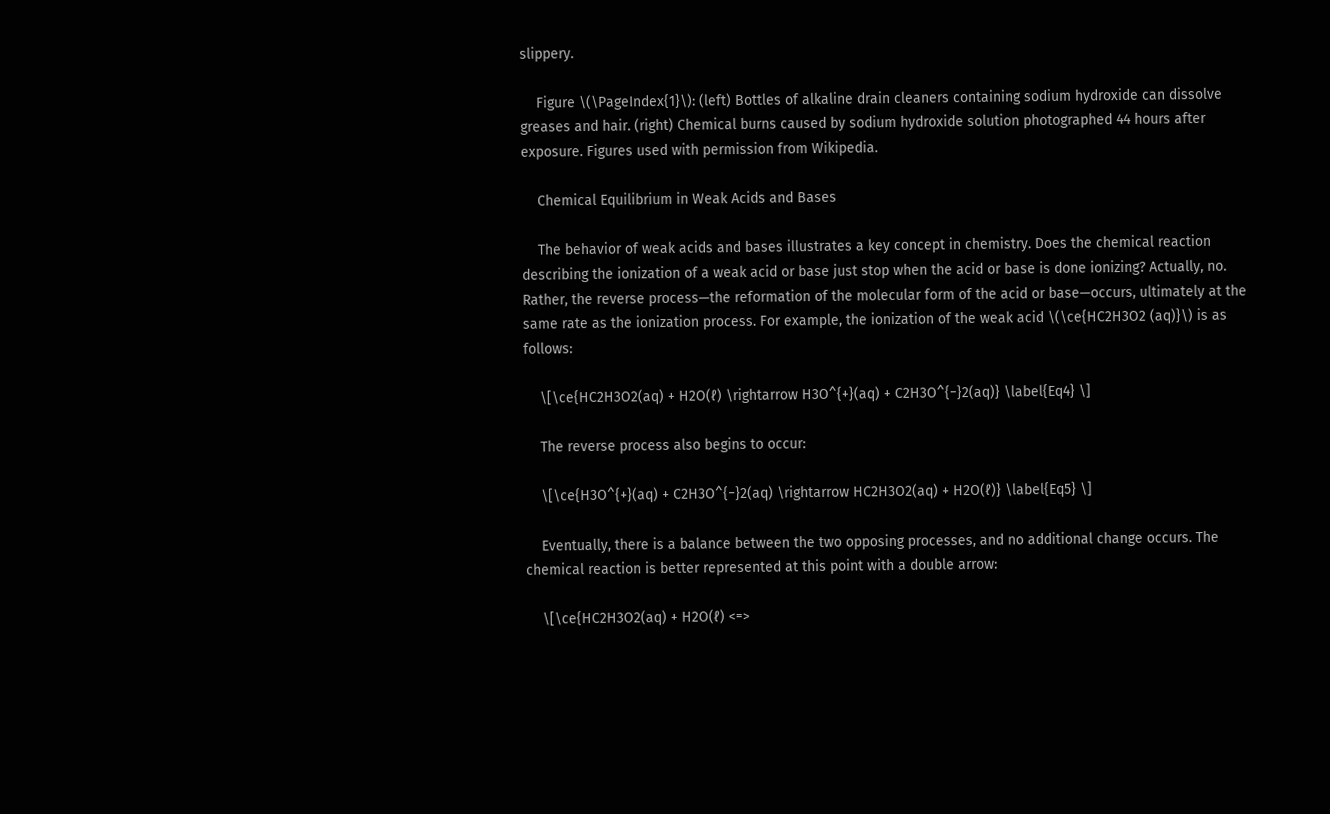slippery.

    Figure \(\PageIndex{1}\): (left) Bottles of alkaline drain cleaners containing sodium hydroxide can dissolve greases and hair. (right) Chemical burns caused by sodium hydroxide solution photographed 44 hours after exposure. Figures used with permission from Wikipedia.

    Chemical Equilibrium in Weak Acids and Bases

    The behavior of weak acids and bases illustrates a key concept in chemistry. Does the chemical reaction describing the ionization of a weak acid or base just stop when the acid or base is done ionizing? Actually, no. Rather, the reverse process—the reformation of the molecular form of the acid or base—occurs, ultimately at the same rate as the ionization process. For example, the ionization of the weak acid \(\ce{HC2H3O2 (aq)}\) is as follows:

    \[\ce{HC2H3O2(aq) + H2O(ℓ) \rightarrow H3O^{+}(aq) + C2H3O^{−}2(aq)} \label{Eq4} \]

    The reverse process also begins to occur:

    \[\ce{H3O^{+}(aq) + C2H3O^{−}2(aq) \rightarrow HC2H3O2(aq) + H2O(ℓ)} \label{Eq5} \]

    Eventually, there is a balance between the two opposing processes, and no additional change occurs. The chemical reaction is better represented at this point with a double arrow:

    \[\ce{HC2H3O2(aq) + H2O(ℓ) <=>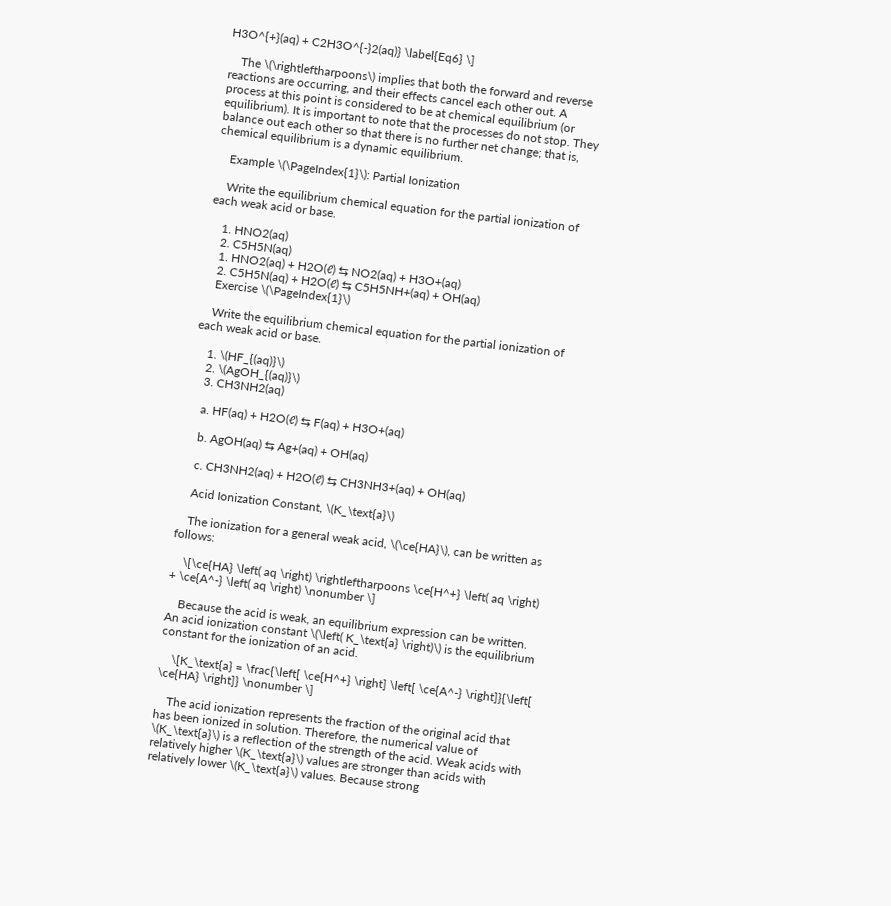H3O^{+}(aq) + C2H3O^{-}2(aq)} \label{Eq6} \]

    The \(\rightleftharpoons\) implies that both the forward and reverse reactions are occurring, and their effects cancel each other out. A process at this point is considered to be at chemical equilibrium (or equilibrium). It is important to note that the processes do not stop. They balance out each other so that there is no further net change; that is, chemical equilibrium is a dynamic equilibrium.

    Example \(\PageIndex{1}\): Partial Ionization

    Write the equilibrium chemical equation for the partial ionization of each weak acid or base.

    1. HNO2(aq)
    2. C5H5N(aq)
    1. HNO2(aq) + H2O(ℓ) ⇆ NO2(aq) + H3O+(aq)
    2. C5H5N(aq) + H2O(ℓ) ⇆ C5H5NH+(aq) + OH(aq)
    Exercise \(\PageIndex{1}\)

    Write the equilibrium chemical equation for the partial ionization of each weak acid or base.

    1. \(HF_{(aq)}\)
    2. \(AgOH_{(aq)}\)
    3. CH3NH2(aq)

    a. HF(aq) + H2O(ℓ) ⇆ F(aq) + H3O+(aq)

    b. AgOH(aq) ⇆ Ag+(aq) + OH(aq)

    c. CH3NH2(aq) + H2O(ℓ) ⇆ CH3NH3+(aq) + OH(aq)

    Acid Ionization Constant, \(K_\text{a}\)

    The ionization for a general weak acid, \(\ce{HA}\), can be written as follows:

    \[\ce{HA} \left( aq \right) \rightleftharpoons \ce{H^+} \left( aq \right) + \ce{A^-} \left( aq \right) \nonumber \]

    Because the acid is weak, an equilibrium expression can be written. An acid ionization constant \(\left( K_\text{a} \right)\) is the equilibrium constant for the ionization of an acid.

    \[K_\text{a} = \frac{\left[ \ce{H^+} \right] \left[ \ce{A^-} \right]}{\left[ \ce{HA} \right]} \nonumber \]

    The acid ionization represents the fraction of the original acid that has been ionized in solution. Therefore, the numerical value of \(K_\text{a}\) is a reflection of the strength of the acid. Weak acids with relatively higher \(K_\text{a}\) values are stronger than acids with relatively lower \(K_\text{a}\) values. Because strong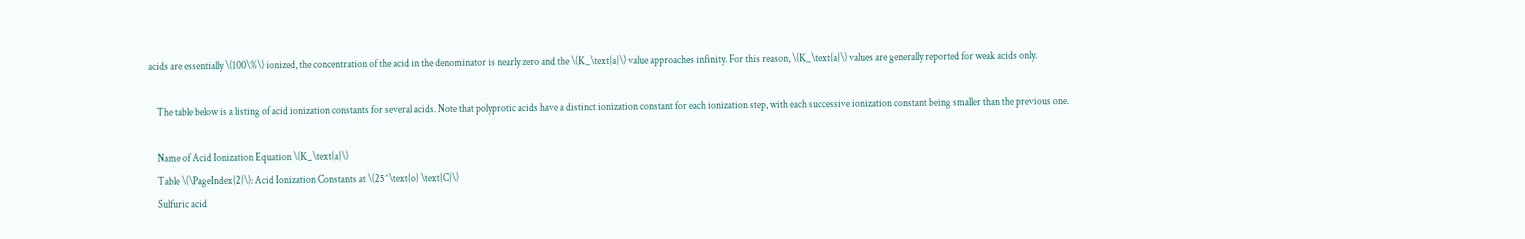acids are essentially \(100\%\) ionized, the concentration of the acid in the denominator is nearly zero and the \(K_\text{a}\) value approaches infinity. For this reason, \(K_\text{a}\) values are generally reported for weak acids only.

    The table below is a listing of acid ionization constants for several acids. Note that polyprotic acids have a distinct ionization constant for each ionization step, with each successive ionization constant being smaller than the previous one.

    Name of Acid Ionization Equation \(K_\text{a}\)
    Table \(\PageIndex{2}\): Acid Ionization Constants at \(25^\text{o} \text{C}\)
    Sulfuric acid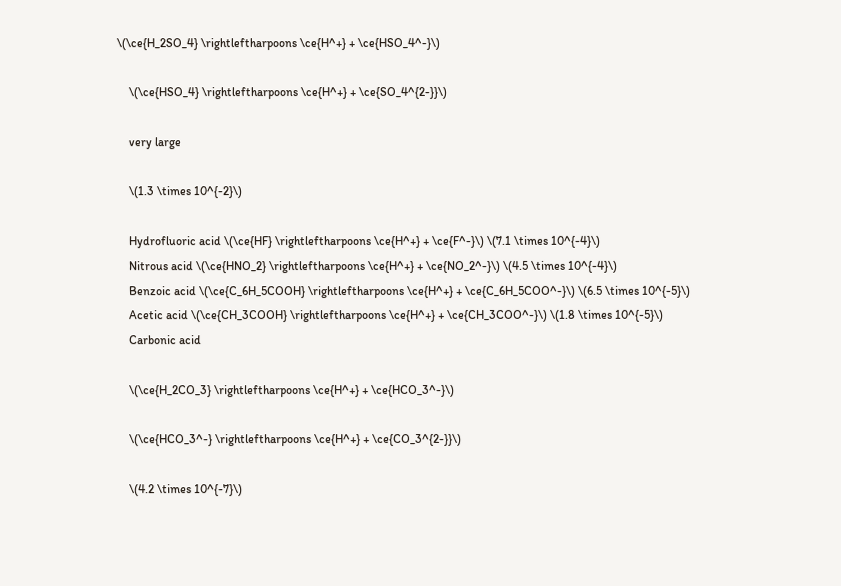\(\ce{H_2SO_4} \rightleftharpoons \ce{H^+} + \ce{HSO_4^-}\)

    \(\ce{HSO_4} \rightleftharpoons \ce{H^+} + \ce{SO_4^{2-}}\)

    very large

    \(1.3 \times 10^{-2}\)

    Hydrofluoric acid \(\ce{HF} \rightleftharpoons \ce{H^+} + \ce{F^-}\) \(7.1 \times 10^{-4}\)
    Nitrous acid \(\ce{HNO_2} \rightleftharpoons \ce{H^+} + \ce{NO_2^-}\) \(4.5 \times 10^{-4}\)
    Benzoic acid \(\ce{C_6H_5COOH} \rightleftharpoons \ce{H^+} + \ce{C_6H_5COO^-}\) \(6.5 \times 10^{-5}\)
    Acetic acid \(\ce{CH_3COOH} \rightleftharpoons \ce{H^+} + \ce{CH_3COO^-}\) \(1.8 \times 10^{-5}\)
    Carbonic acid

    \(\ce{H_2CO_3} \rightleftharpoons \ce{H^+} + \ce{HCO_3^-}\)

    \(\ce{HCO_3^-} \rightleftharpoons \ce{H^+} + \ce{CO_3^{2-}}\)

    \(4.2 \times 10^{-7}\)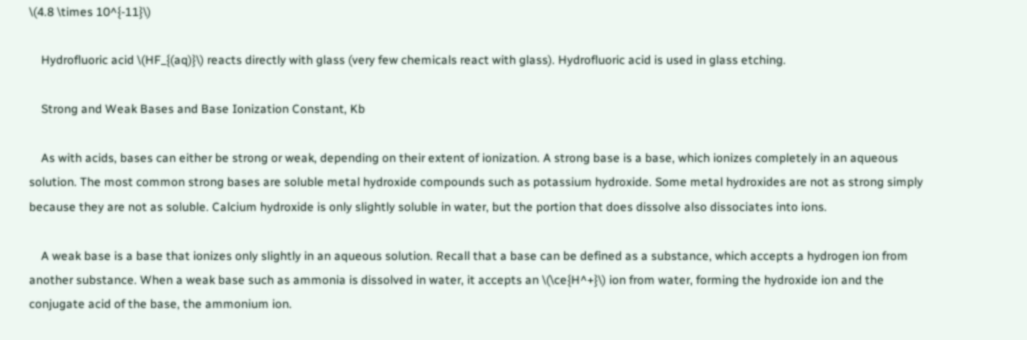\(4.8 \times 10^{-11}\)

    Hydrofluoric acid \(HF_{(aq)}\) reacts directly with glass (very few chemicals react with glass). Hydrofluoric acid is used in glass etching.

    Strong and Weak Bases and Base Ionization Constant, Kb

    As with acids, bases can either be strong or weak, depending on their extent of ionization. A strong base is a base, which ionizes completely in an aqueous solution. The most common strong bases are soluble metal hydroxide compounds such as potassium hydroxide. Some metal hydroxides are not as strong simply because they are not as soluble. Calcium hydroxide is only slightly soluble in water, but the portion that does dissolve also dissociates into ions.

    A weak base is a base that ionizes only slightly in an aqueous solution. Recall that a base can be defined as a substance, which accepts a hydrogen ion from another substance. When a weak base such as ammonia is dissolved in water, it accepts an \(\ce{H^+}\) ion from water, forming the hydroxide ion and the conjugate acid of the base, the ammonium ion.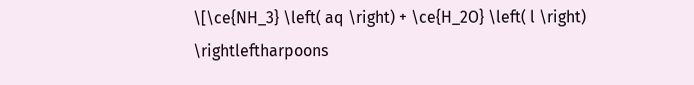\[\ce{NH_3} \left( aq \right) + \ce{H_2O} \left( l \right) \rightleftharpoons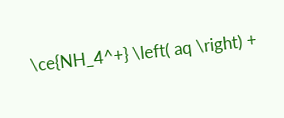\ce{NH_4^+} \left( aq \right) +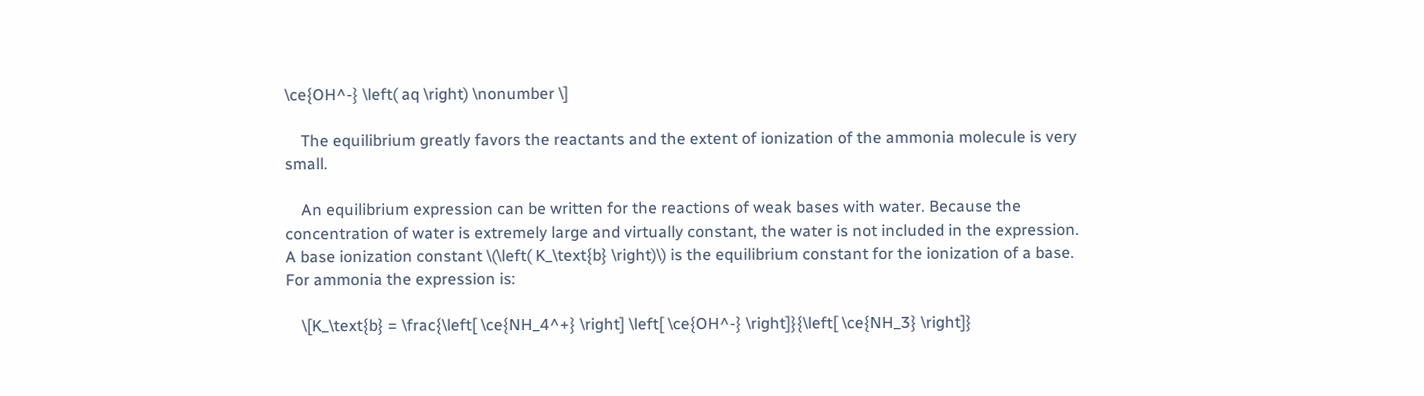\ce{OH^-} \left( aq \right) \nonumber \]

    The equilibrium greatly favors the reactants and the extent of ionization of the ammonia molecule is very small.

    An equilibrium expression can be written for the reactions of weak bases with water. Because the concentration of water is extremely large and virtually constant, the water is not included in the expression. A base ionization constant \(\left( K_\text{b} \right)\) is the equilibrium constant for the ionization of a base. For ammonia the expression is:

    \[K_\text{b} = \frac{\left[ \ce{NH_4^+} \right] \left[ \ce{OH^-} \right]}{\left[ \ce{NH_3} \right]}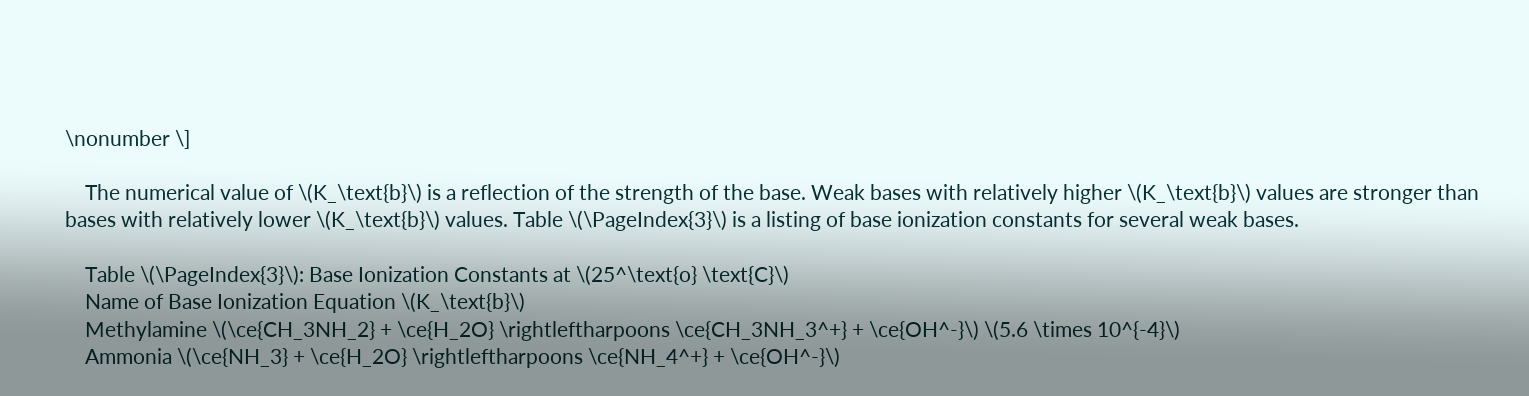\nonumber \]

    The numerical value of \(K_\text{b}\) is a reflection of the strength of the base. Weak bases with relatively higher \(K_\text{b}\) values are stronger than bases with relatively lower \(K_\text{b}\) values. Table \(\PageIndex{3}\) is a listing of base ionization constants for several weak bases.

    Table \(\PageIndex{3}\): Base Ionization Constants at \(25^\text{o} \text{C}\)
    Name of Base Ionization Equation \(K_\text{b}\)
    Methylamine \(\ce{CH_3NH_2} + \ce{H_2O} \rightleftharpoons \ce{CH_3NH_3^+} + \ce{OH^-}\) \(5.6 \times 10^{-4}\)
    Ammonia \(\ce{NH_3} + \ce{H_2O} \rightleftharpoons \ce{NH_4^+} + \ce{OH^-}\)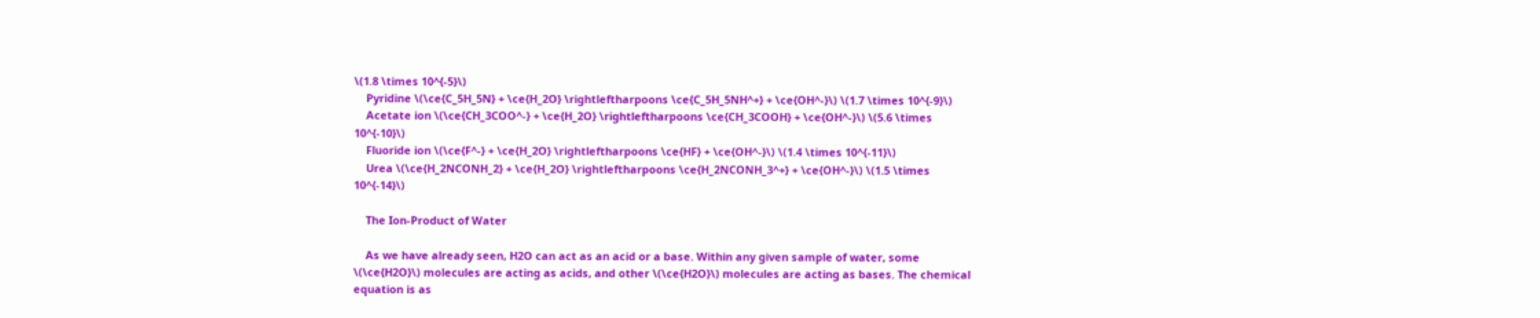\(1.8 \times 10^{-5}\)
    Pyridine \(\ce{C_5H_5N} + \ce{H_2O} \rightleftharpoons \ce{C_5H_5NH^+} + \ce{OH^-}\) \(1.7 \times 10^{-9}\)
    Acetate ion \(\ce{CH_3COO^-} + \ce{H_2O} \rightleftharpoons \ce{CH_3COOH} + \ce{OH^-}\) \(5.6 \times 10^{-10}\)
    Fluoride ion \(\ce{F^-} + \ce{H_2O} \rightleftharpoons \ce{HF} + \ce{OH^-}\) \(1.4 \times 10^{-11}\)
    Urea \(\ce{H_2NCONH_2} + \ce{H_2O} \rightleftharpoons \ce{H_2NCONH_3^+} + \ce{OH^-}\) \(1.5 \times 10^{-14}\)

    The Ion-Product of Water

    As we have already seen, H2O can act as an acid or a base. Within any given sample of water, some \(\ce{H2O}\) molecules are acting as acids, and other \(\ce{H2O}\) molecules are acting as bases. The chemical equation is as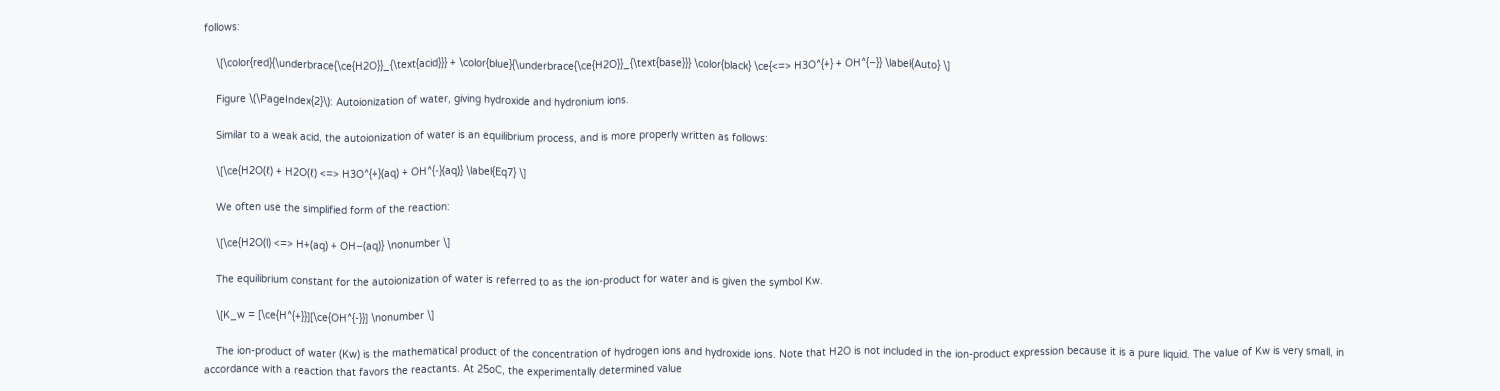follows:

    \[\color{red}{\underbrace{\ce{H2O}}_{\text{acid}}} + \color{blue}{\underbrace{\ce{H2O}}_{\text{base}}} \color{black} \ce{<=> H3O^{+} + OH^{−}} \label{Auto} \]

    Figure \(\PageIndex{2}\): Autoionization of water, giving hydroxide and hydronium ions.

    Similar to a weak acid, the autoionization of water is an equilibrium process, and is more properly written as follows:

    \[\ce{H2O(ℓ) + H2O(ℓ) <=> H3O^{+}(aq) + OH^{-}(aq)} \label{Eq7} \]

    We often use the simplified form of the reaction:

    \[\ce{H2O(l) <=> H+(aq) + OH−(aq)} \nonumber \]

    The equilibrium constant for the autoionization of water is referred to as the ion-product for water and is given the symbol Kw.

    \[K_w = [\ce{H^{+}}][\ce{OH^{-}}] \nonumber \]

    The ion-product of water (Kw) is the mathematical product of the concentration of hydrogen ions and hydroxide ions. Note that H2O is not included in the ion-product expression because it is a pure liquid. The value of Kw is very small, in accordance with a reaction that favors the reactants. At 25oC, the experimentally determined value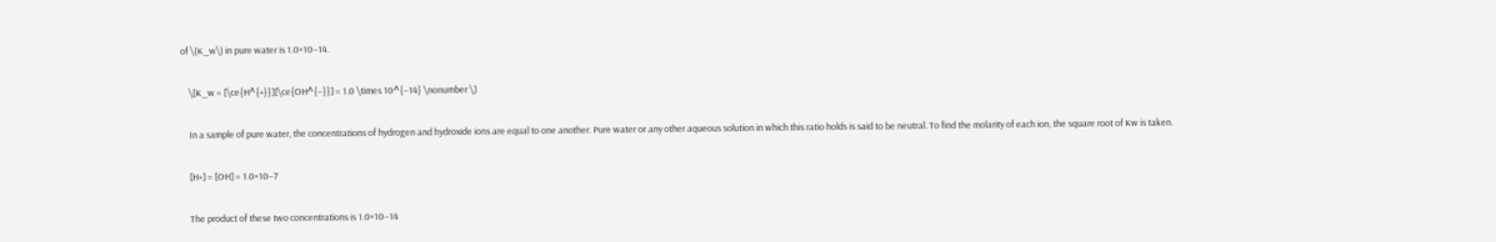of \(K_w\) in pure water is 1.0×10−14.

    \[K_w = [\ce{H^{+}}][\ce{OH^{−}}] = 1.0 \times 10^{−14} \nonumber \]

    In a sample of pure water, the concentrations of hydrogen and hydroxide ions are equal to one another. Pure water or any other aqueous solution in which this ratio holds is said to be neutral. To find the molarity of each ion, the square root of Kw is taken.

    [H+] = [OH] = 1.0×10−7

    The product of these two concentrations is 1.0×10−14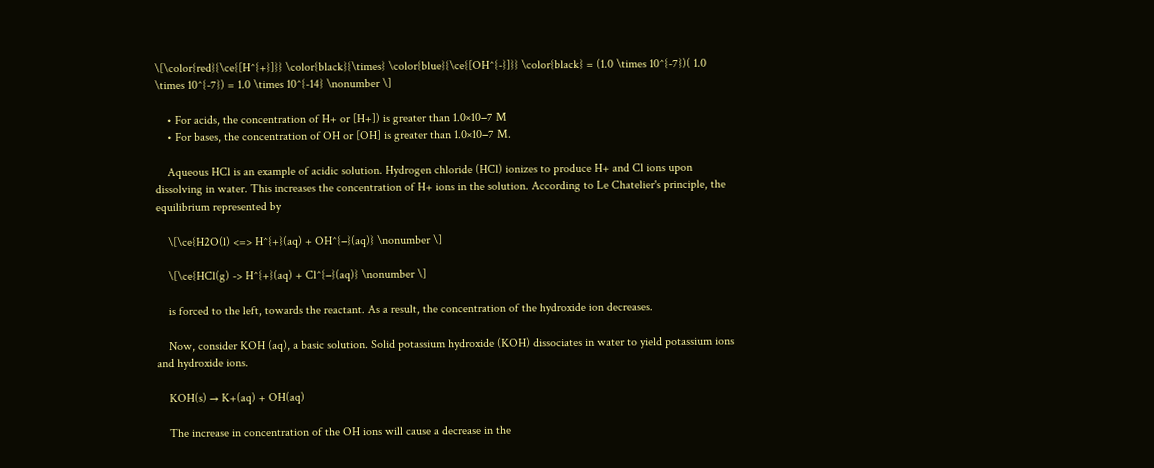\[\color{red}{\ce{[H^{+}]}} \color{black}{\times} \color{blue}{\ce{[OH^{-}]}} \color{black} = (1.0 \times 10^{-7})( 1.0 \times 10^{-7}) = 1.0 \times 10^{-14} \nonumber \]

    • For acids, the concentration of H+ or [H+]) is greater than 1.0×10−7 M
    • For bases, the concentration of OH or [OH] is greater than 1.0×10−7 M.

    Aqueous HCl is an example of acidic solution. Hydrogen chloride (HCl) ionizes to produce H+ and Cl ions upon dissolving in water. This increases the concentration of H+ ions in the solution. According to Le Chatelier's principle, the equilibrium represented by

    \[\ce{H2O(l) <=> H^{+}(aq) + OH^{−}(aq)} \nonumber \]

    \[\ce{HCl(g) -> H^{+}(aq) + Cl^{−}(aq)} \nonumber \]

    is forced to the left, towards the reactant. As a result, the concentration of the hydroxide ion decreases.

    Now, consider KOH (aq), a basic solution. Solid potassium hydroxide (KOH) dissociates in water to yield potassium ions and hydroxide ions.

    KOH(s) → K+(aq) + OH(aq)

    The increase in concentration of the OH ions will cause a decrease in the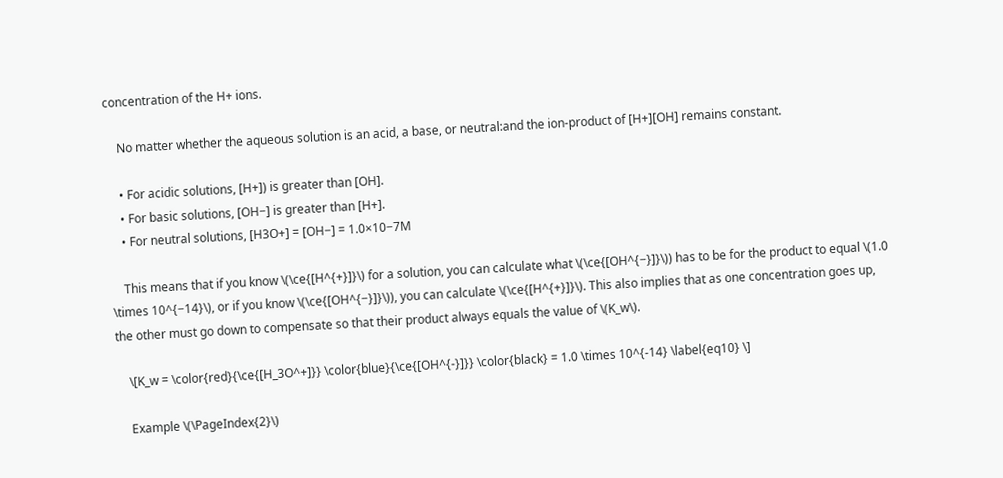concentration of the H+ ions.

    No matter whether the aqueous solution is an acid, a base, or neutral:and the ion-product of [H+][OH] remains constant.

    • For acidic solutions, [H+]) is greater than [OH].
    • For basic solutions, [OH−] is greater than [H+].
    • For neutral solutions, [H3O+] = [OH−] = 1.0×10−7M

    This means that if you know \(\ce{[H^{+}]}\) for a solution, you can calculate what \(\ce{[OH^{−}]}\)) has to be for the product to equal \(1.0 \times 10^{−14}\), or if you know \(\ce{[OH^{−}]}\)), you can calculate \(\ce{[H^{+}]}\). This also implies that as one concentration goes up, the other must go down to compensate so that their product always equals the value of \(K_w\).

    \[K_w = \color{red}{\ce{[H_3O^+]}} \color{blue}{\ce{[OH^{-}]}} \color{black} = 1.0 \times 10^{-14} \label{eq10} \]

    Example \(\PageIndex{2}\)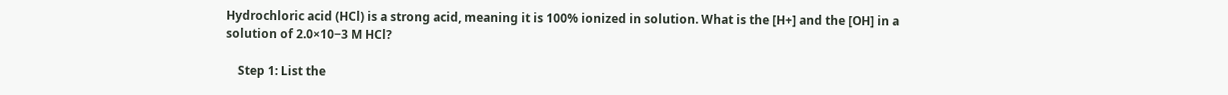Hydrochloric acid (HCl) is a strong acid, meaning it is 100% ionized in solution. What is the [H+] and the [OH] in a solution of 2.0×10−3 M HCl?

    Step 1: List the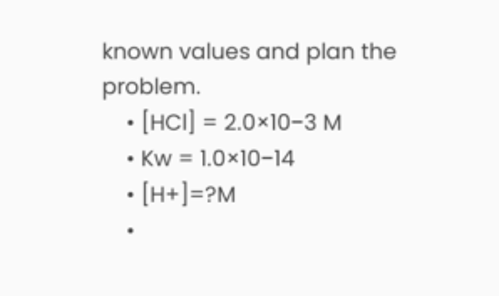known values and plan the problem.
    • [HCl] = 2.0×10−3 M
    • Kw = 1.0×10−14
    • [H+]=?M
    •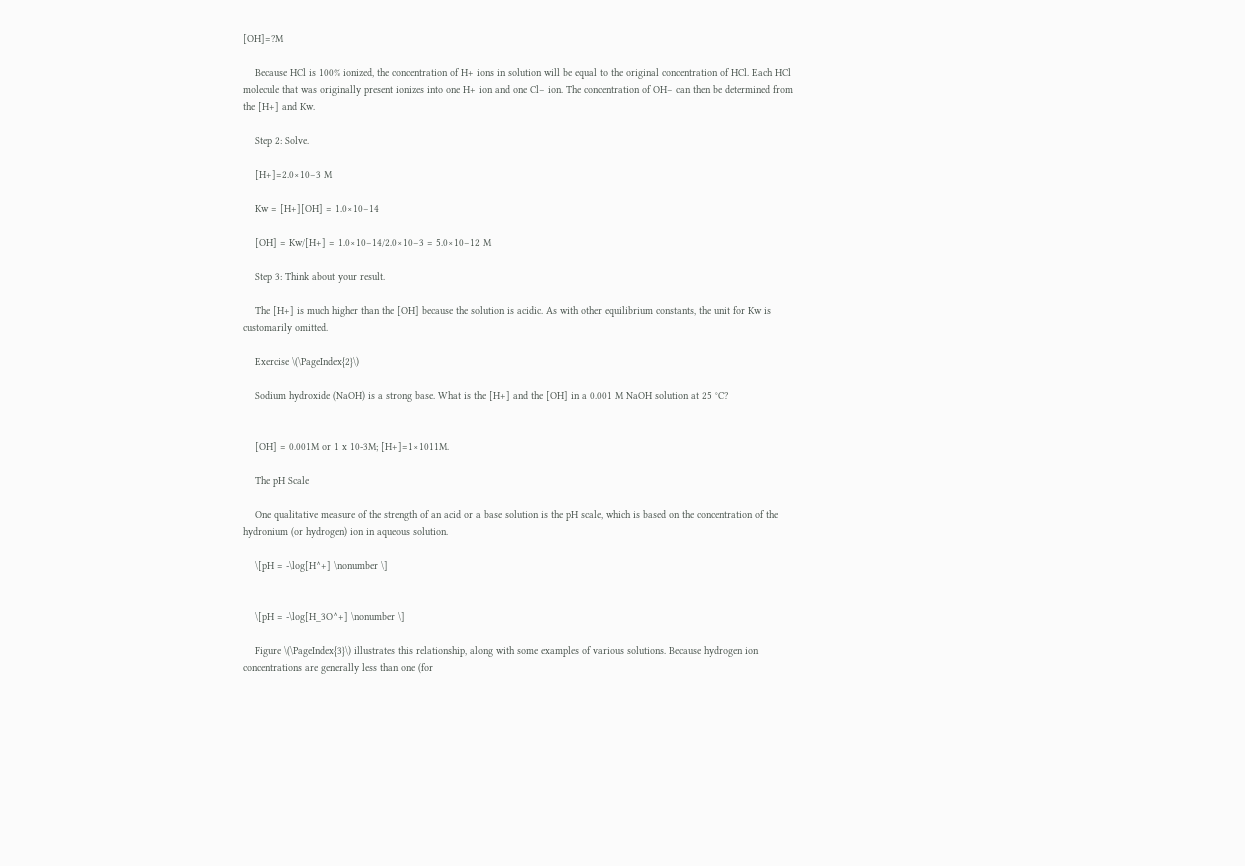[OH]=?M

    Because HCl is 100% ionized, the concentration of H+ ions in solution will be equal to the original concentration of HCl. Each HCl molecule that was originally present ionizes into one H+ ion and one Cl− ion. The concentration of OH− can then be determined from the [H+] and Kw.

    Step 2: Solve.

    [H+]=2.0×10−3 M

    Kw = [H+][OH] = 1.0×10−14

    [OH] = Kw/[H+] = 1.0×10−14/2.0×10−3 = 5.0×10−12 M

    Step 3: Think about your result.

    The [H+] is much higher than the [OH] because the solution is acidic. As with other equilibrium constants, the unit for Kw is customarily omitted.

    Exercise \(\PageIndex{2}\)

    Sodium hydroxide (NaOH) is a strong base. What is the [H+] and the [OH] in a 0.001 M NaOH solution at 25 °C?


    [OH] = 0.001M or 1 x 10-3M; [H+]=1×1011M.

    The pH Scale

    One qualitative measure of the strength of an acid or a base solution is the pH scale, which is based on the concentration of the hydronium (or hydrogen) ion in aqueous solution.

    \[pH = -\log[H^+] \nonumber \]


    \[pH = -\log[H_3O^+] \nonumber \]

    Figure \(\PageIndex{3}\) illustrates this relationship, along with some examples of various solutions. Because hydrogen ion concentrations are generally less than one (for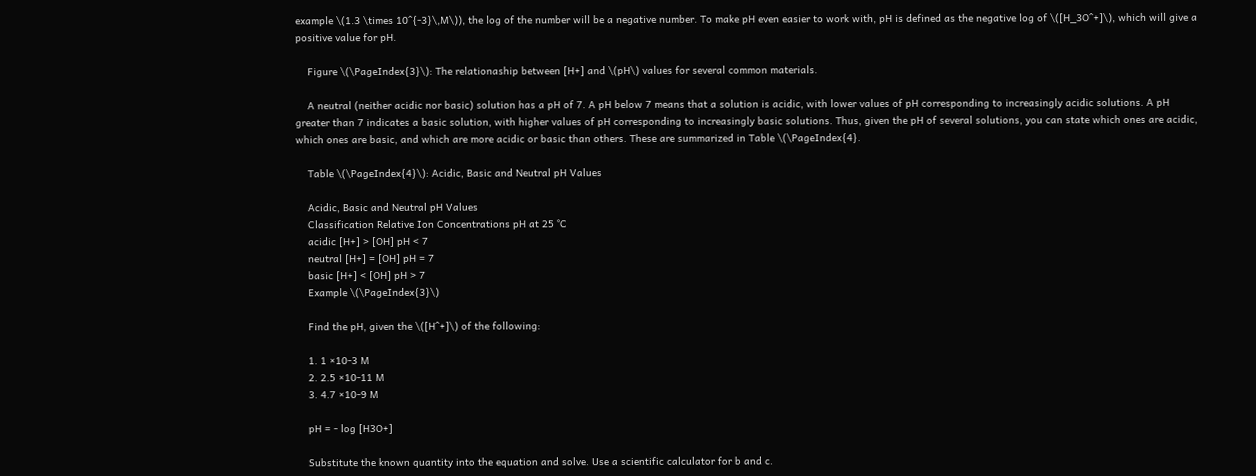example \(1.3 \times 10^{-3}\,M\)), the log of the number will be a negative number. To make pH even easier to work with, pH is defined as the negative log of \([H_3O^+]\), which will give a positive value for pH.

    Figure \(\PageIndex{3}\): The relationaship between [H+] and \(pH\) values for several common materials.

    A neutral (neither acidic nor basic) solution has a pH of 7. A pH below 7 means that a solution is acidic, with lower values of pH corresponding to increasingly acidic solutions. A pH greater than 7 indicates a basic solution, with higher values of pH corresponding to increasingly basic solutions. Thus, given the pH of several solutions, you can state which ones are acidic, which ones are basic, and which are more acidic or basic than others. These are summarized in Table \(\PageIndex{4}.

    Table \(\PageIndex{4}\): Acidic, Basic and Neutral pH Values

    Acidic, Basic and Neutral pH Values
    Classification Relative Ion Concentrations pH at 25 °C
    acidic [H+] > [OH] pH < 7
    neutral [H+] = [OH] pH = 7
    basic [H+] < [OH] pH > 7
    Example \(\PageIndex{3}\)

    Find the pH, given the \([H^+]\) of the following:

    1. 1 ×10-3 M
    2. 2.5 ×10-11 M
    3. 4.7 ×10-9 M

    pH = - log [H3O+]

    Substitute the known quantity into the equation and solve. Use a scientific calculator for b and c.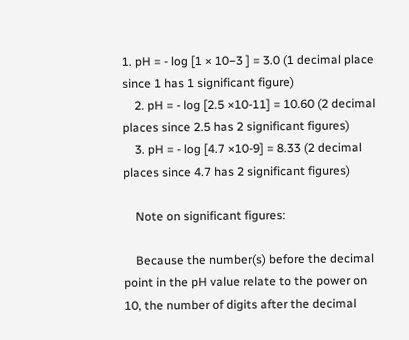1. pH = - log [1 × 10−3 ] = 3.0 (1 decimal place since 1 has 1 significant figure)
    2. pH = - log [2.5 ×10-11] = 10.60 (2 decimal places since 2.5 has 2 significant figures)
    3. pH = - log [4.7 ×10-9] = 8.33 (2 decimal places since 4.7 has 2 significant figures)

    Note on significant figures:

    Because the number(s) before the decimal point in the pH value relate to the power on 10, the number of digits after the decimal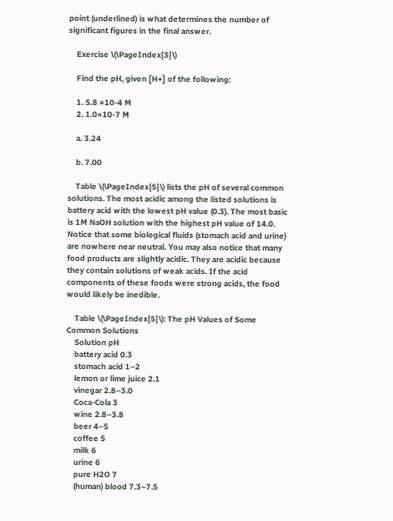point (underlined) is what determines the number of significant figures in the final answer.

    Exercise \(\PageIndex{3}\)

    Find the pH, given [H+] of the following:

    1. 5.8 ×10-4 M
    2. 1.0×10-7 M

    a. 3.24

    b. 7.00

    Table \(\PageIndex{5}\) lists the pH of several common solutions. The most acidic among the listed solutions is battery acid with the lowest pH value (0.3). The most basic is 1M NaOH solution with the highest pH value of 14.0. Notice that some biological fluids (stomach acid and urine) are nowhere near neutral. You may also notice that many food products are slightly acidic. They are acidic because they contain solutions of weak acids. If the acid components of these foods were strong acids, the food would likely be inedible.

    Table \(\PageIndex{5}\): The pH Values of Some Common Solutions
    Solution pH
    battery acid 0.3
    stomach acid 1–2
    lemon or lime juice 2.1
    vinegar 2.8–3.0
    Coca-Cola 3
    wine 2.8–3.8
    beer 4–5
    coffee 5
    milk 6
    urine 6
    pure H2O 7
    (human) blood 7.3–7.5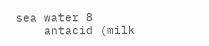sea water 8
    antacid (milk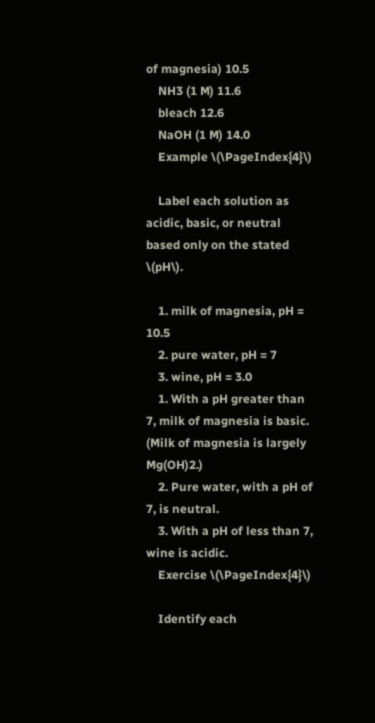of magnesia) 10.5
    NH3 (1 M) 11.6
    bleach 12.6
    NaOH (1 M) 14.0
    Example \(\PageIndex{4}\)

    Label each solution as acidic, basic, or neutral based only on the stated \(pH\).

    1. milk of magnesia, pH = 10.5
    2. pure water, pH = 7
    3. wine, pH = 3.0
    1. With a pH greater than 7, milk of magnesia is basic. (Milk of magnesia is largely Mg(OH)2.)
    2. Pure water, with a pH of 7, is neutral.
    3. With a pH of less than 7, wine is acidic.
    Exercise \(\PageIndex{4}\)

    Identify each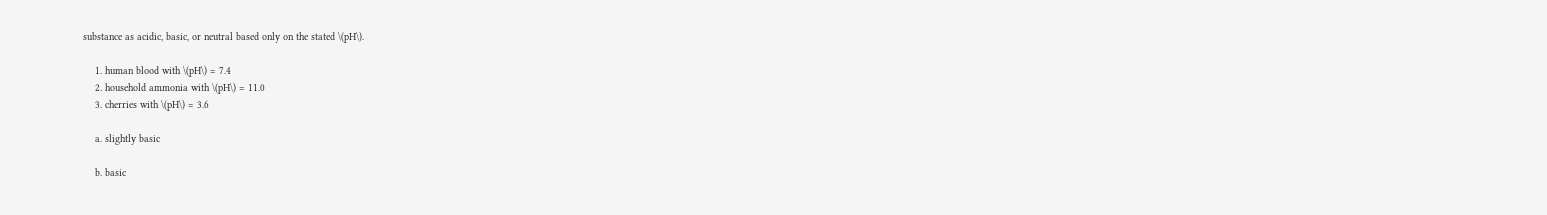substance as acidic, basic, or neutral based only on the stated \(pH\).

    1. human blood with \(pH\) = 7.4
    2. household ammonia with \(pH\) = 11.0
    3. cherries with \(pH\) = 3.6

    a. slightly basic

    b. basic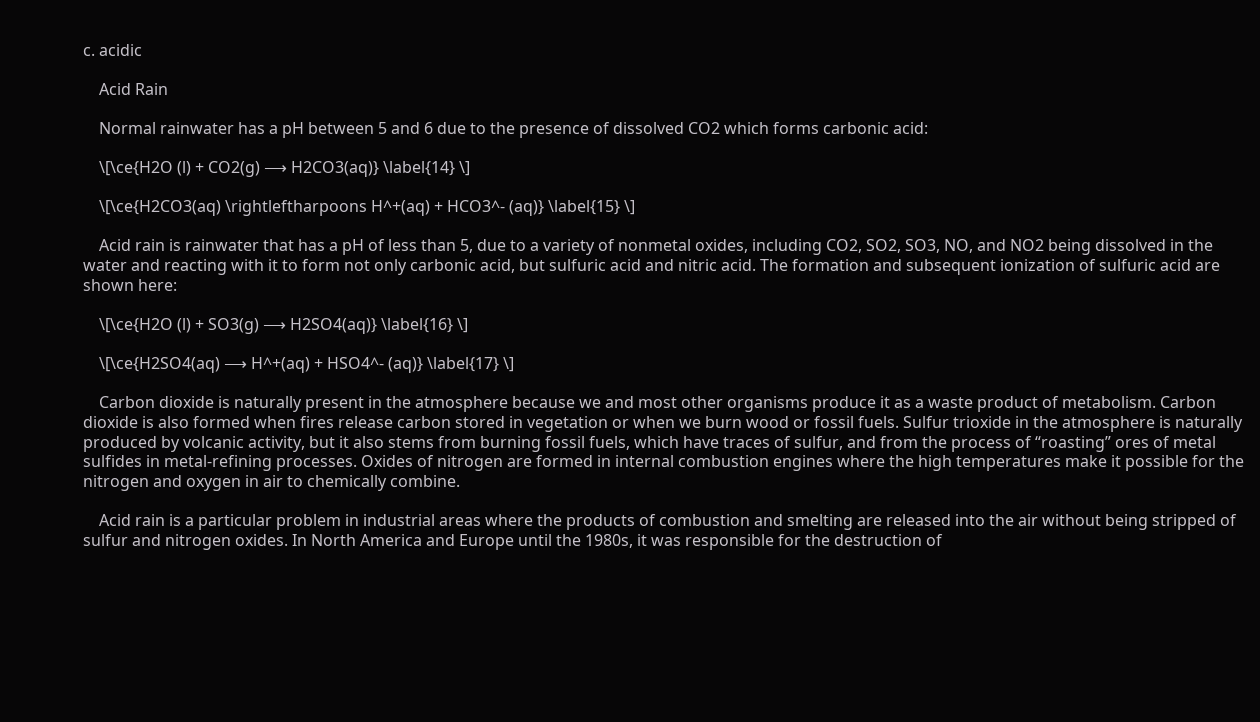c. acidic

    Acid Rain

    Normal rainwater has a pH between 5 and 6 due to the presence of dissolved CO2 which forms carbonic acid:

    \[\ce{H2O (l) + CO2(g) ⟶ H2CO3(aq)} \label{14} \]

    \[\ce{H2CO3(aq) \rightleftharpoons H^+(aq) + HCO3^- (aq)} \label{15} \]

    Acid rain is rainwater that has a pH of less than 5, due to a variety of nonmetal oxides, including CO2, SO2, SO3, NO, and NO2 being dissolved in the water and reacting with it to form not only carbonic acid, but sulfuric acid and nitric acid. The formation and subsequent ionization of sulfuric acid are shown here:

    \[\ce{H2O (l) + SO3(g) ⟶ H2SO4(aq)} \label{16} \]

    \[\ce{H2SO4(aq) ⟶ H^+(aq) + HSO4^- (aq)} \label{17} \]

    Carbon dioxide is naturally present in the atmosphere because we and most other organisms produce it as a waste product of metabolism. Carbon dioxide is also formed when fires release carbon stored in vegetation or when we burn wood or fossil fuels. Sulfur trioxide in the atmosphere is naturally produced by volcanic activity, but it also stems from burning fossil fuels, which have traces of sulfur, and from the process of “roasting” ores of metal sulfides in metal-refining processes. Oxides of nitrogen are formed in internal combustion engines where the high temperatures make it possible for the nitrogen and oxygen in air to chemically combine.

    Acid rain is a particular problem in industrial areas where the products of combustion and smelting are released into the air without being stripped of sulfur and nitrogen oxides. In North America and Europe until the 1980s, it was responsible for the destruction of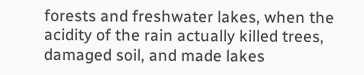forests and freshwater lakes, when the acidity of the rain actually killed trees, damaged soil, and made lakes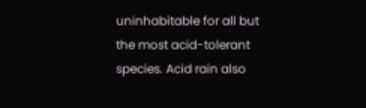uninhabitable for all but the most acid-tolerant species. Acid rain also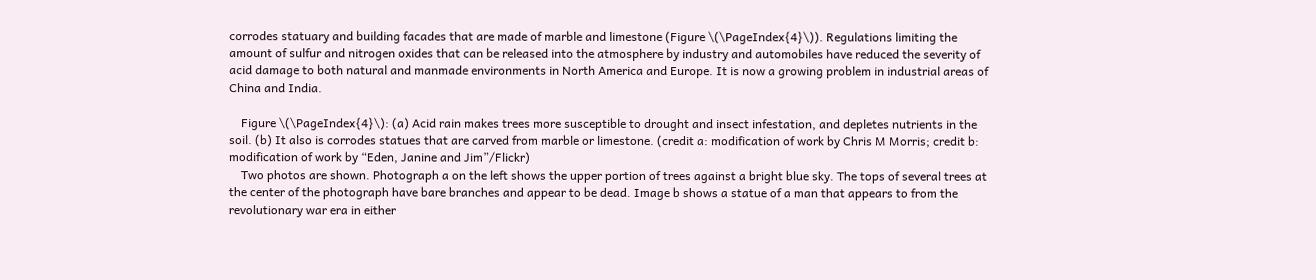corrodes statuary and building facades that are made of marble and limestone (Figure \(\PageIndex{4}\)). Regulations limiting the amount of sulfur and nitrogen oxides that can be released into the atmosphere by industry and automobiles have reduced the severity of acid damage to both natural and manmade environments in North America and Europe. It is now a growing problem in industrial areas of China and India.

    Figure \(\PageIndex{4}\): (a) Acid rain makes trees more susceptible to drought and insect infestation, and depletes nutrients in the soil. (b) It also is corrodes statues that are carved from marble or limestone. (credit a: modification of work by Chris M Morris; credit b: modification of work by “Eden, Janine and Jim”/Flickr)
    Two photos are shown. Photograph a on the left shows the upper portion of trees against a bright blue sky. The tops of several trees at the center of the photograph have bare branches and appear to be dead. Image b shows a statue of a man that appears to from the revolutionary war era in either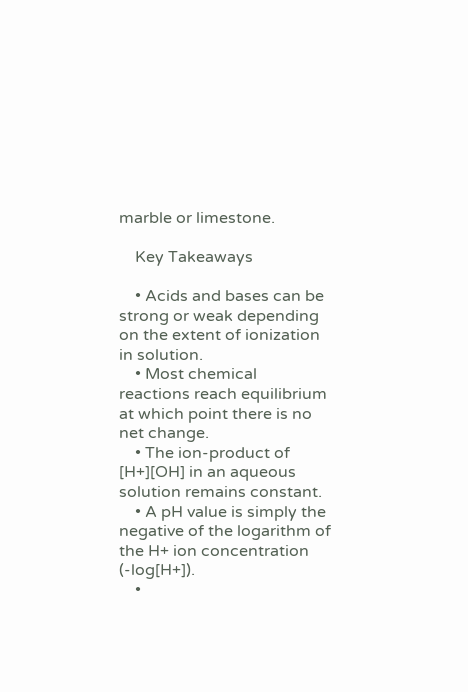marble or limestone.

    Key Takeaways

    • Acids and bases can be strong or weak depending on the extent of ionization in solution.
    • Most chemical reactions reach equilibrium at which point there is no net change.
    • The ion-product of [H+][OH] in an aqueous solution remains constant.
    • A pH value is simply the negative of the logarithm of the H+ ion concentration (-log[H+]).
    •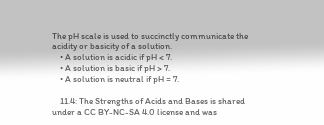The pH scale is used to succinctly communicate the acidity or basicity of a solution.
    • A solution is acidic if pH < 7.
    • A solution is basic if pH > 7.
    • A solution is neutral if pH = 7.

    11.4: The Strengths of Acids and Bases is shared under a CC BY-NC-SA 4.0 license and was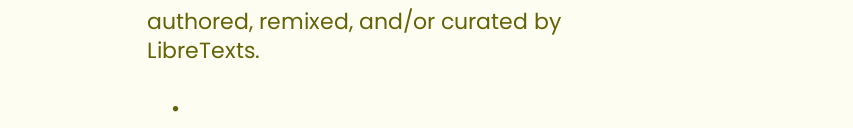authored, remixed, and/or curated by LibreTexts.

    •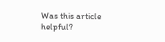Was this article helpful?